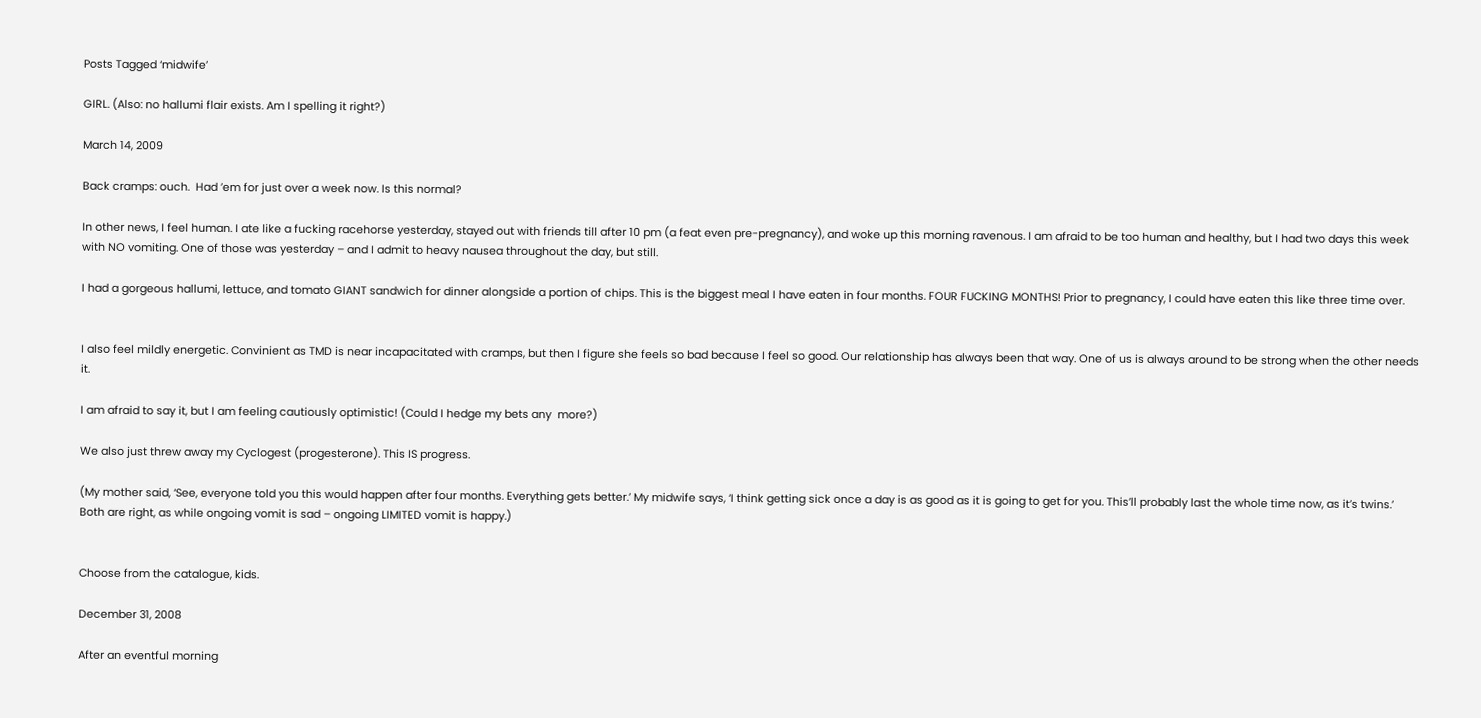Posts Tagged ‘midwife’

GIRL. (Also: no hallumi flair exists. Am I spelling it right?)

March 14, 2009

Back cramps: ouch.  Had ’em for just over a week now. Is this normal?

In other news, I feel human. I ate like a fucking racehorse yesterday, stayed out with friends till after 10 pm (a feat even pre-pregnancy), and woke up this morning ravenous. I am afraid to be too human and healthy, but I had two days this week with NO vomiting. One of those was yesterday – and I admit to heavy nausea throughout the day, but still.

I had a gorgeous hallumi, lettuce, and tomato GIANT sandwich for dinner alongside a portion of chips. This is the biggest meal I have eaten in four months. FOUR FUCKING MONTHS! Prior to pregnancy, I could have eaten this like three time over.


I also feel mildly energetic. Convinient as TMD is near incapacitated with cramps, but then I figure she feels so bad because I feel so good. Our relationship has always been that way. One of us is always around to be strong when the other needs it.

I am afraid to say it, but I am feeling cautiously optimistic! (Could I hedge my bets any  more?)

We also just threw away my Cyclogest (progesterone). This IS progress.

(My mother said, ‘See, everyone told you this would happen after four months. Everything gets better.’ My midwife says, ‘I think getting sick once a day is as good as it is going to get for you. This’ll probably last the whole time now, as it’s twins.’ Both are right, as while ongoing vomit is sad – ongoing LIMITED vomit is happy.)


Choose from the catalogue, kids.

December 31, 2008

After an eventful morning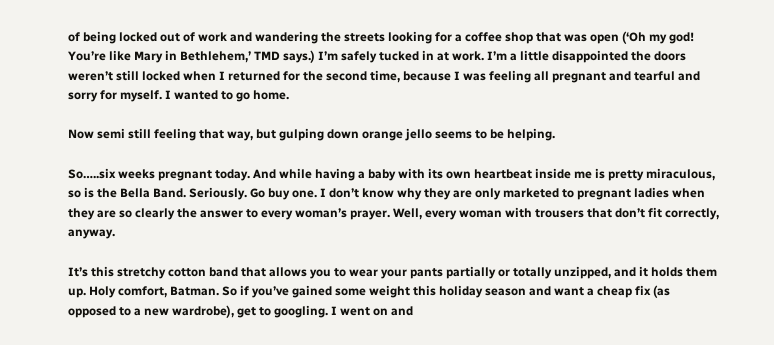of being locked out of work and wandering the streets looking for a coffee shop that was open (‘Oh my god! You’re like Mary in Bethlehem,’ TMD says.) I’m safely tucked in at work. I’m a little disappointed the doors weren’t still locked when I returned for the second time, because I was feeling all pregnant and tearful and sorry for myself. I wanted to go home.

Now semi still feeling that way, but gulping down orange jello seems to be helping.

So…..six weeks pregnant today. And while having a baby with its own heartbeat inside me is pretty miraculous, so is the Bella Band. Seriously. Go buy one. I don’t know why they are only marketed to pregnant ladies when they are so clearly the answer to every woman’s prayer. Well, every woman with trousers that don’t fit correctly, anyway.

It’s this stretchy cotton band that allows you to wear your pants partially or totally unzipped, and it holds them up. Holy comfort, Batman. So if you’ve gained some weight this holiday season and want a cheap fix (as opposed to a new wardrobe), get to googling. I went on and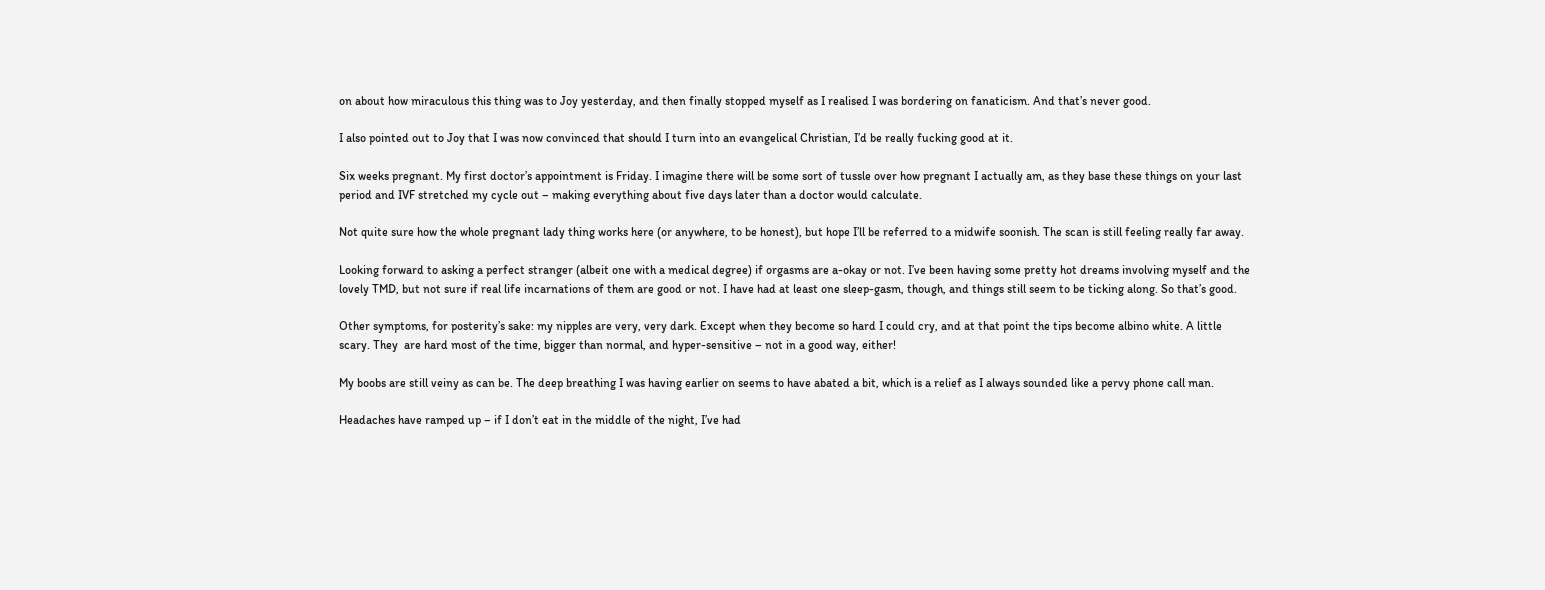on about how miraculous this thing was to Joy yesterday, and then finally stopped myself as I realised I was bordering on fanaticism. And that’s never good.

I also pointed out to Joy that I was now convinced that should I turn into an evangelical Christian, I’d be really fucking good at it.

Six weeks pregnant. My first doctor’s appointment is Friday. I imagine there will be some sort of tussle over how pregnant I actually am, as they base these things on your last period and IVF stretched my cycle out – making everything about five days later than a doctor would calculate.

Not quite sure how the whole pregnant lady thing works here (or anywhere, to be honest), but hope I’ll be referred to a midwife soonish. The scan is still feeling really far away.

Looking forward to asking a perfect stranger (albeit one with a medical degree) if orgasms are a-okay or not. I’ve been having some pretty hot dreams involving myself and the lovely TMD, but not sure if real life incarnations of them are good or not. I have had at least one sleep-gasm, though, and things still seem to be ticking along. So that’s good.

Other symptoms, for posterity’s sake: my nipples are very, very dark. Except when they become so hard I could cry, and at that point the tips become albino white. A little scary. They  are hard most of the time, bigger than normal, and hyper-sensitive – not in a good way, either!

My boobs are still veiny as can be. The deep breathing I was having earlier on seems to have abated a bit, which is a relief as I always sounded like a pervy phone call man.

Headaches have ramped up – if I don’t eat in the middle of the night, I’ve had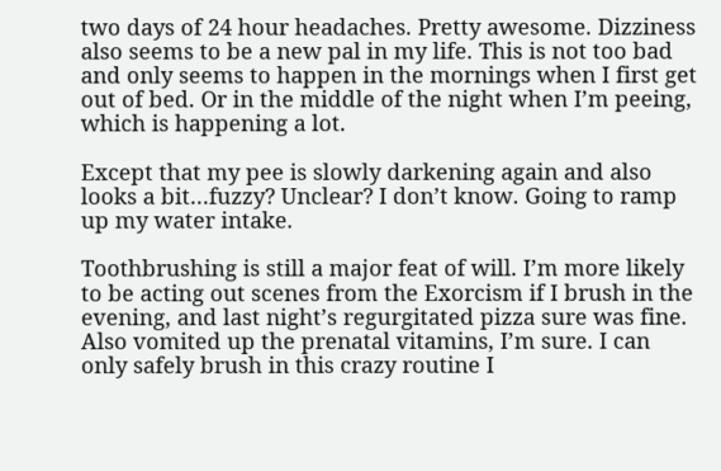two days of 24 hour headaches. Pretty awesome. Dizziness also seems to be a new pal in my life. This is not too bad and only seems to happen in the mornings when I first get out of bed. Or in the middle of the night when I’m peeing, which is happening a lot.

Except that my pee is slowly darkening again and also looks a bit…fuzzy? Unclear? I don’t know. Going to ramp up my water intake.

Toothbrushing is still a major feat of will. I’m more likely to be acting out scenes from the Exorcism if I brush in the evening, and last night’s regurgitated pizza sure was fine. Also vomited up the prenatal vitamins, I’m sure. I can only safely brush in this crazy routine I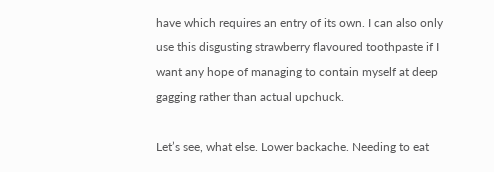have which requires an entry of its own. I can also only use this disgusting strawberry flavoured toothpaste if I want any hope of managing to contain myself at deep gagging rather than actual upchuck.

Let’s see, what else. Lower backache. Needing to eat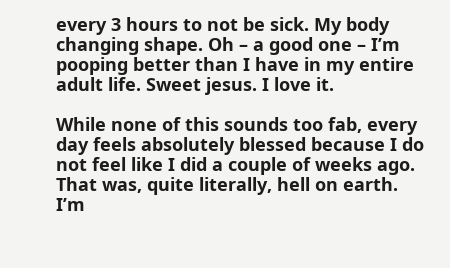every 3 hours to not be sick. My body changing shape. Oh – a good one – I’m pooping better than I have in my entire adult life. Sweet jesus. I love it.

While none of this sounds too fab, every day feels absolutely blessed because I do not feel like I did a couple of weeks ago. That was, quite literally, hell on earth. I’m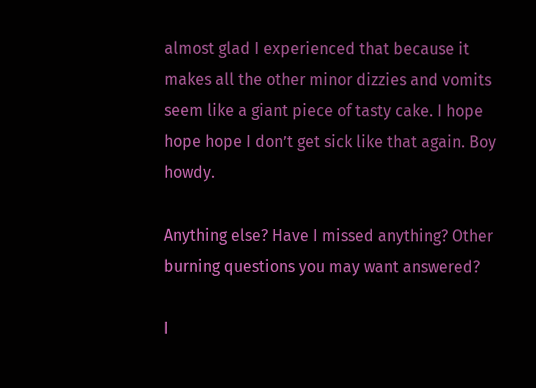almost glad I experienced that because it makes all the other minor dizzies and vomits seem like a giant piece of tasty cake. I hope hope hope I don’t get sick like that again. Boy howdy.

Anything else? Have I missed anything? Other burning questions you may want answered?

I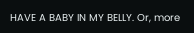HAVE A BABY IN MY BELLY. Or, more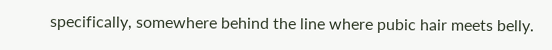specifically, somewhere behind the line where pubic hair meets belly.